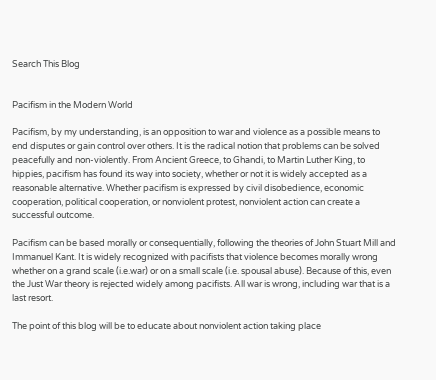Search This Blog


Pacifism in the Modern World

Pacifism, by my understanding, is an opposition to war and violence as a possible means to end disputes or gain control over others. It is the radical notion that problems can be solved peacefully and non-violently. From Ancient Greece, to Ghandi, to Martin Luther King, to hippies, pacifism has found its way into society, whether or not it is widely accepted as a reasonable alternative. Whether pacifism is expressed by civil disobedience, economic cooperation, political cooperation, or nonviolent protest, nonviolent action can create a successful outcome.

Pacifism can be based morally or consequentially, following the theories of John Stuart Mill and Immanuel Kant. It is widely recognized with pacifists that violence becomes morally wrong whether on a grand scale (i.e.war) or on a small scale (i.e. spousal abuse). Because of this, even the Just War theory is rejected widely among pacifists. All war is wrong, including war that is a last resort.

The point of this blog will be to educate about nonviolent action taking place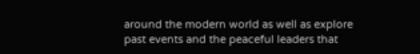around the modern world as well as explore past events and the peaceful leaders that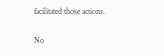facilitated those actions.

No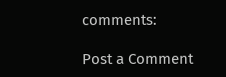comments:

Post a Comment